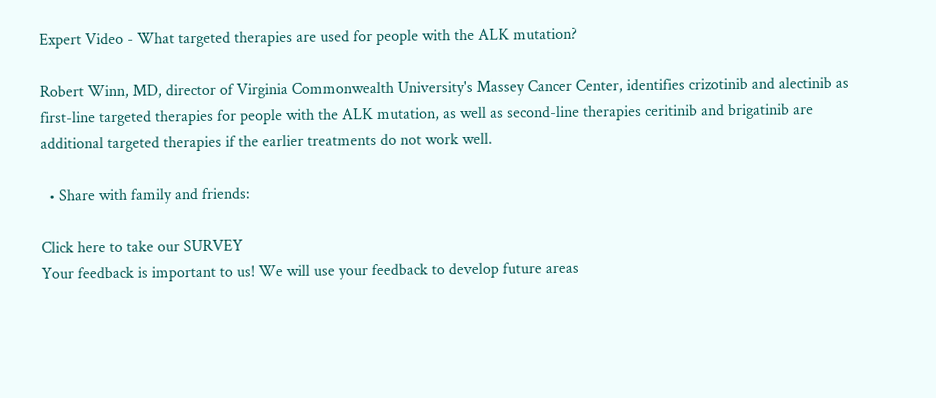Expert Video - What targeted therapies are used for people with the ALK mutation?

Robert Winn, MD, director of Virginia Commonwealth University's Massey Cancer Center, identifies crizotinib and alectinib as first-line targeted therapies for people with the ALK mutation, as well as second-line therapies ceritinib and brigatinib are additional targeted therapies if the earlier treatments do not work well.

  • Share with family and friends:

Click here to take our SURVEY
Your feedback is important to us! We will use your feedback to develop future areas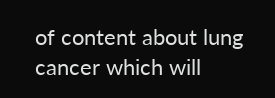of content about lung cancer which will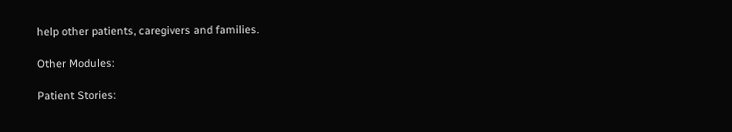help other patients, caregivers and families.

Other Modules:

Patient Stories: